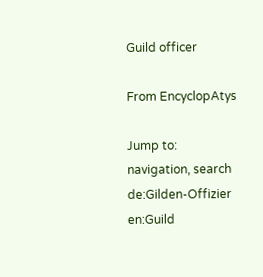Guild officer

From EncyclopAtys

Jump to: navigation, search
de:Gilden-Offizier en:Guild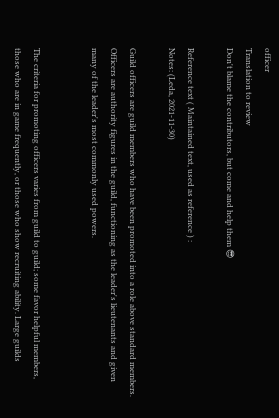officer
Translation to review
Don't blame the contributors, but come and help them 😎

Reference text ( Maintained text, used as reference ) :
Notes: (Leda, 2021-11-30)

Guild officers are guild members who have been promoted into a role above standard members. Officers are authority figures in the guild, functioning as the leader's lieutenants and given many of the leader's most commonly used powers.


The criteria for promoting officers varies from guild to guild; some favor helpful members, those who are in game frequently, or those who show recruiting ability. Large guilds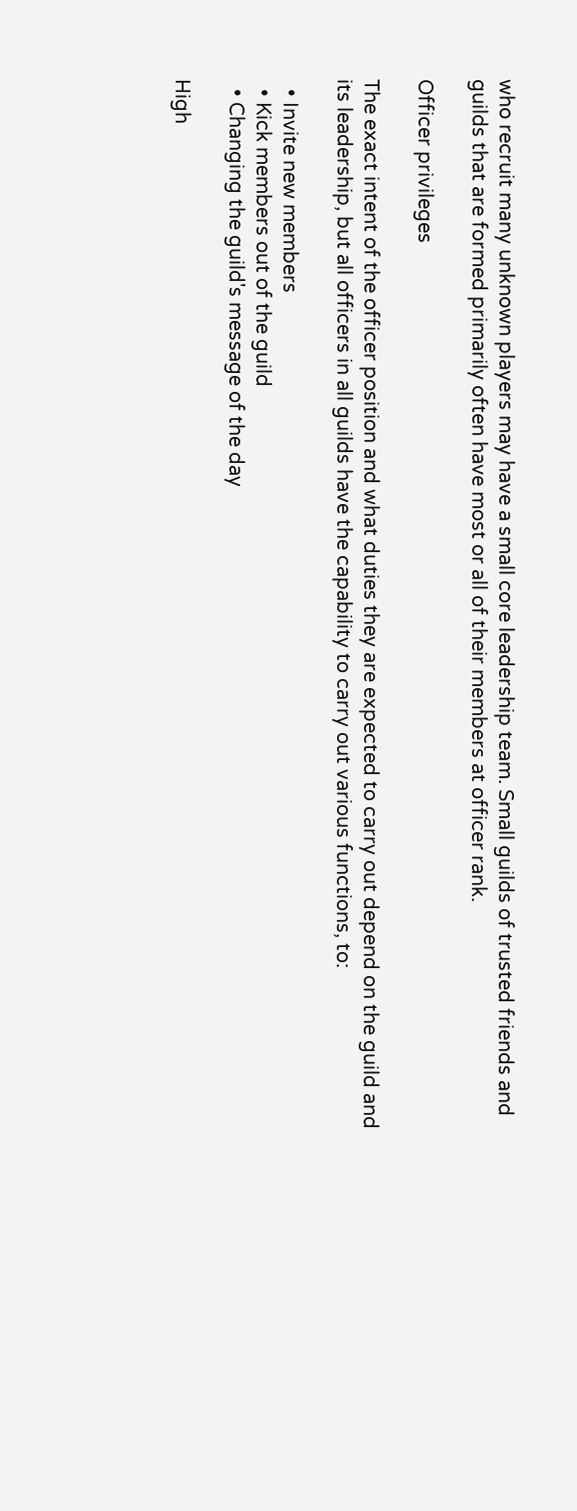who recruit many unknown players may have a small core leadership team. Small guilds of trusted friends and guilds that are formed primarily often have most or all of their members at officer rank.

Officer privileges

The exact intent of the officer position and what duties they are expected to carry out depend on the guild and its leadership, but all officers in all guilds have the capability to carry out various functions, to:

  • Invite new members
  • Kick members out of the guild
  • Changing the guild's message of the day

High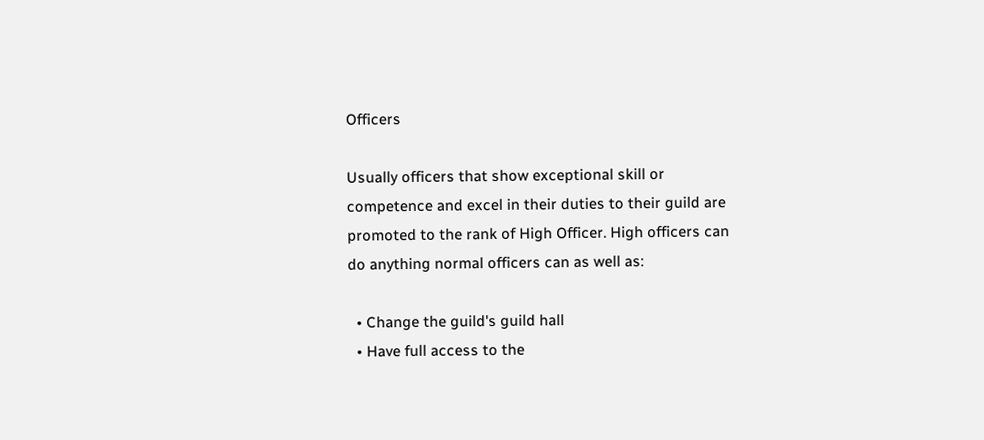Officers

Usually officers that show exceptional skill or competence and excel in their duties to their guild are promoted to the rank of High Officer. High officers can do anything normal officers can as well as:

  • Change the guild's guild hall
  • Have full access to the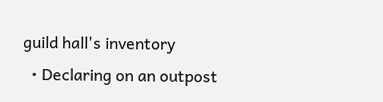guild hall's inventory
  • Declaring on an outpost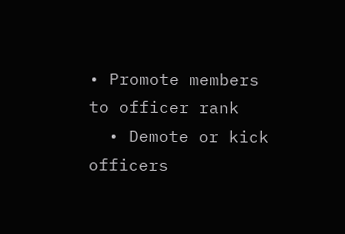• Promote members to officer rank
  • Demote or kick officers